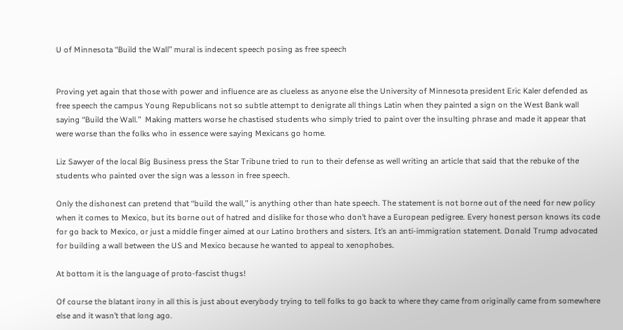U of Minnesota “Build the Wall” mural is indecent speech posing as free speech


Proving yet again that those with power and influence are as clueless as anyone else the University of Minnesota president Eric Kaler defended as free speech the campus Young Republicans not so subtle attempt to denigrate all things Latin when they painted a sign on the West Bank wall saying “Build the Wall.”  Making matters worse he chastised students who simply tried to paint over the insulting phrase and made it appear that were worse than the folks who in essence were saying Mexicans go home.

Liz Sawyer of the local Big Business press the Star Tribune tried to run to their defense as well writing an article that said that the rebuke of the students who painted over the sign was a lesson in free speech.

Only the dishonest can pretend that “build the wall,” is anything other than hate speech. The statement is not borne out of the need for new policy when it comes to Mexico, but its borne out of hatred and dislike for those who don’t have a European pedigree. Every honest person knows its code for go back to Mexico, or just a middle finger aimed at our Latino brothers and sisters. It’s an anti-immigration statement. Donald Trump advocated for building a wall between the US and Mexico because he wanted to appeal to xenophobes.

At bottom it is the language of proto-fascist thugs!

Of course the blatant irony in all this is just about everybody trying to tell folks to go back to where they came from originally came from somewhere else and it wasn’t that long ago.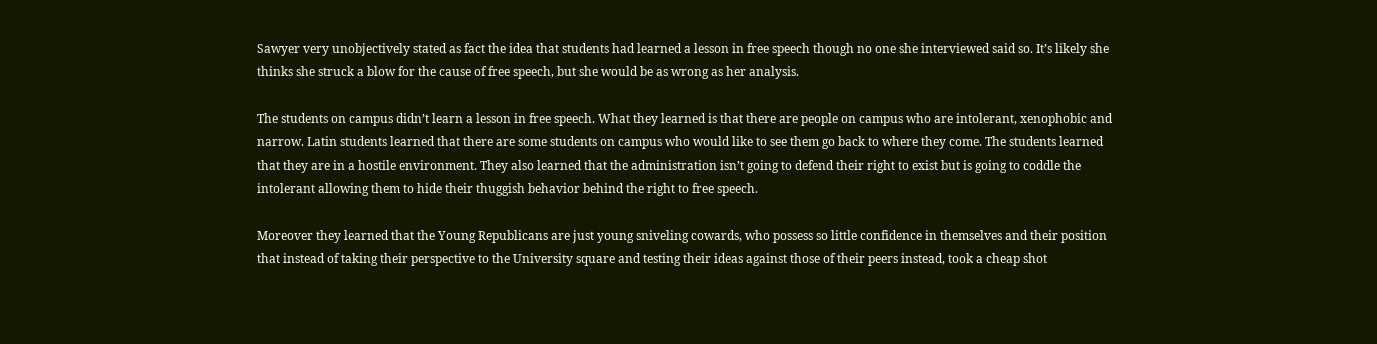Sawyer very unobjectively stated as fact the idea that students had learned a lesson in free speech though no one she interviewed said so. It’s likely she thinks she struck a blow for the cause of free speech, but she would be as wrong as her analysis.

The students on campus didn’t learn a lesson in free speech. What they learned is that there are people on campus who are intolerant, xenophobic and narrow. Latin students learned that there are some students on campus who would like to see them go back to where they come. The students learned that they are in a hostile environment. They also learned that the administration isn’t going to defend their right to exist but is going to coddle the intolerant allowing them to hide their thuggish behavior behind the right to free speech.

Moreover they learned that the Young Republicans are just young sniveling cowards, who possess so little confidence in themselves and their position that instead of taking their perspective to the University square and testing their ideas against those of their peers instead, took a cheap shot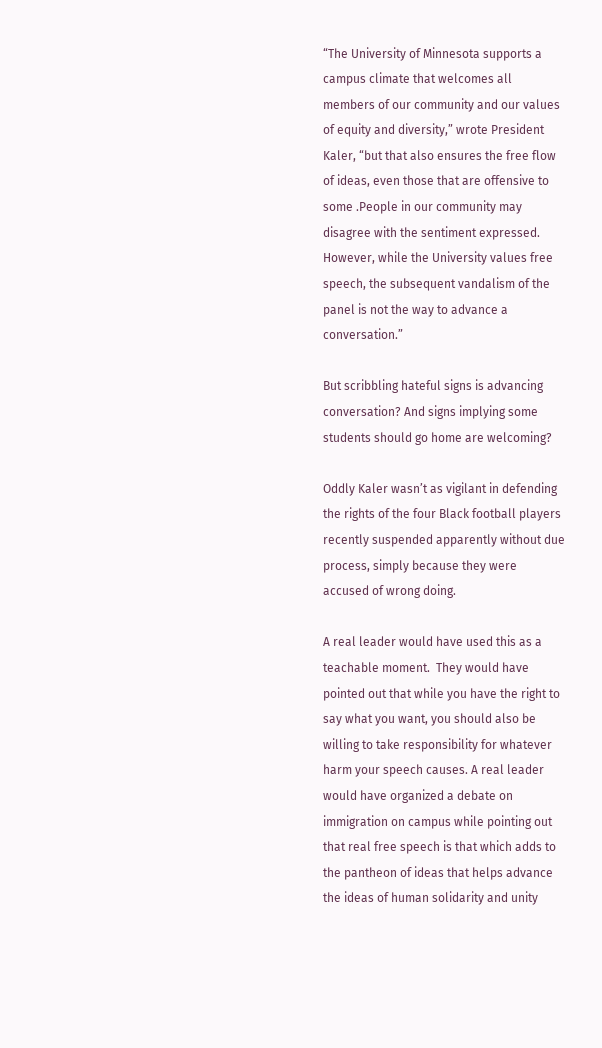“The University of Minnesota supports a campus climate that welcomes all members of our community and our values of equity and diversity,” wrote President Kaler, “but that also ensures the free flow of ideas, even those that are offensive to some .People in our community may disagree with the sentiment expressed. However, while the University values free speech, the subsequent vandalism of the panel is not the way to advance a conversation.”

But scribbling hateful signs is advancing conversation? And signs implying some students should go home are welcoming?

Oddly Kaler wasn’t as vigilant in defending the rights of the four Black football players recently suspended apparently without due process, simply because they were accused of wrong doing.

A real leader would have used this as a teachable moment.  They would have pointed out that while you have the right to say what you want, you should also be willing to take responsibility for whatever harm your speech causes. A real leader would have organized a debate on immigration on campus while pointing out that real free speech is that which adds to the pantheon of ideas that helps advance the ideas of human solidarity and unity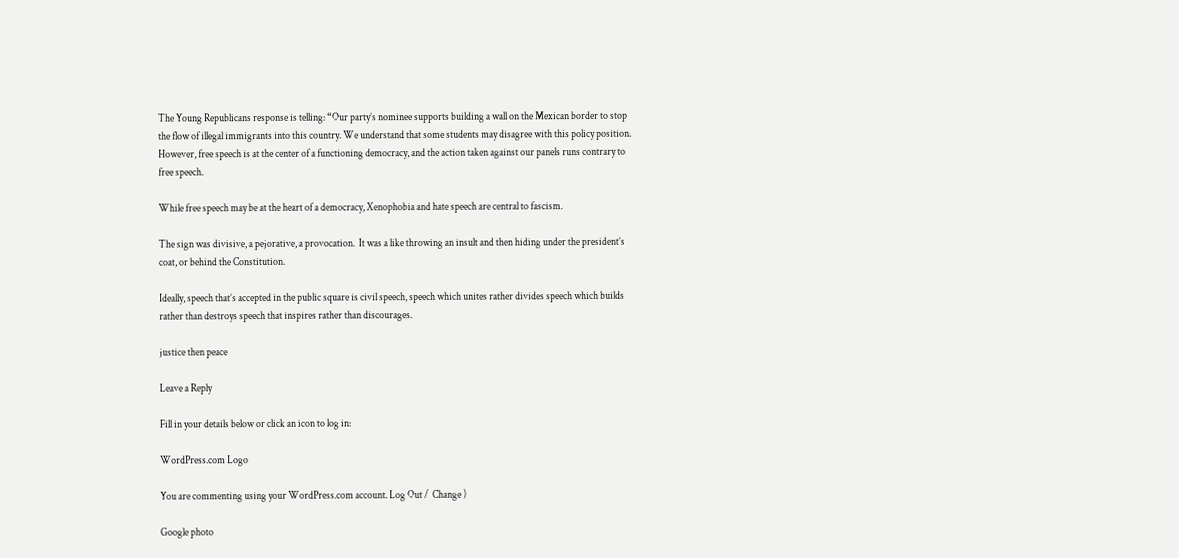The Young Republicans response is telling: “Our party’s nominee supports building a wall on the Mexican border to stop the flow of illegal immigrants into this country. We understand that some students may disagree with this policy position. However, free speech is at the center of a functioning democracy, and the action taken against our panels runs contrary to free speech.

While free speech may be at the heart of a democracy, Xenophobia and hate speech are central to fascism.

The sign was divisive, a pejorative, a provocation.  It was a like throwing an insult and then hiding under the president’s coat, or behind the Constitution.

Ideally, speech that’s accepted in the public square is civil speech, speech which unites rather divides speech which builds rather than destroys speech that inspires rather than discourages.

justice then peace

Leave a Reply

Fill in your details below or click an icon to log in:

WordPress.com Logo

You are commenting using your WordPress.com account. Log Out /  Change )

Google photo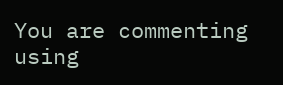You are commenting using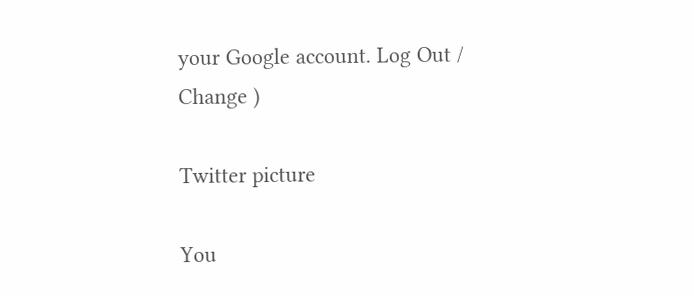your Google account. Log Out /  Change )

Twitter picture

You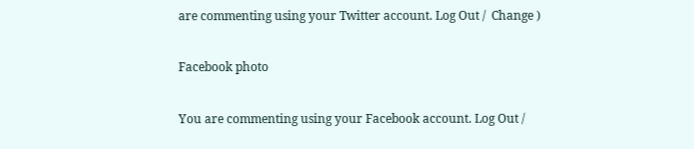are commenting using your Twitter account. Log Out /  Change )

Facebook photo

You are commenting using your Facebook account. Log Out /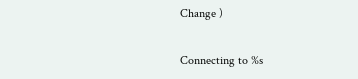Change )

Connecting to %s